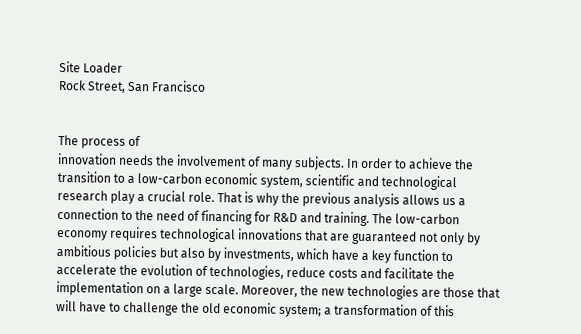Site Loader
Rock Street, San Francisco


The process of
innovation needs the involvement of many subjects. In order to achieve the
transition to a low-carbon economic system, scientific and technological
research play a crucial role. That is why the previous analysis allows us a
connection to the need of financing for R&D and training. The low-carbon
economy requires technological innovations that are guaranteed not only by
ambitious policies but also by investments, which have a key function to
accelerate the evolution of technologies, reduce costs and facilitate the
implementation on a large scale. Moreover, the new technologies are those that
will have to challenge the old economic system; a transformation of this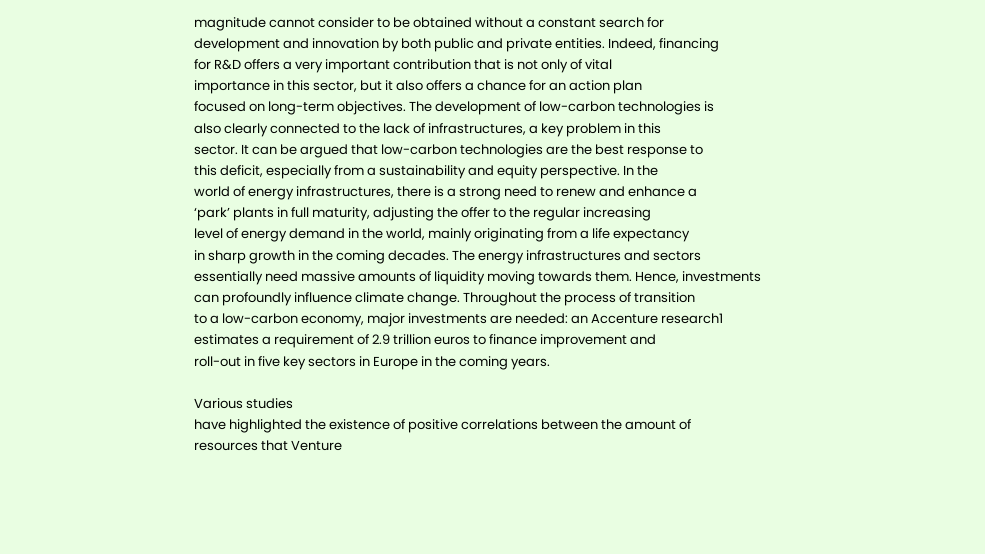magnitude cannot consider to be obtained without a constant search for
development and innovation by both public and private entities. Indeed, financing
for R&D offers a very important contribution that is not only of vital
importance in this sector, but it also offers a chance for an action plan
focused on long-term objectives. The development of low-carbon technologies is
also clearly connected to the lack of infrastructures, a key problem in this
sector. It can be argued that low-carbon technologies are the best response to
this deficit, especially from a sustainability and equity perspective. In the
world of energy infrastructures, there is a strong need to renew and enhance a
‘park’ plants in full maturity, adjusting the offer to the regular increasing
level of energy demand in the world, mainly originating from a life expectancy
in sharp growth in the coming decades. The energy infrastructures and sectors
essentially need massive amounts of liquidity moving towards them. Hence, investments
can profoundly influence climate change. Throughout the process of transition
to a low-carbon economy, major investments are needed: an Accenture research1
estimates a requirement of 2.9 trillion euros to finance improvement and
roll-out in five key sectors in Europe in the coming years.

Various studies
have highlighted the existence of positive correlations between the amount of
resources that Venture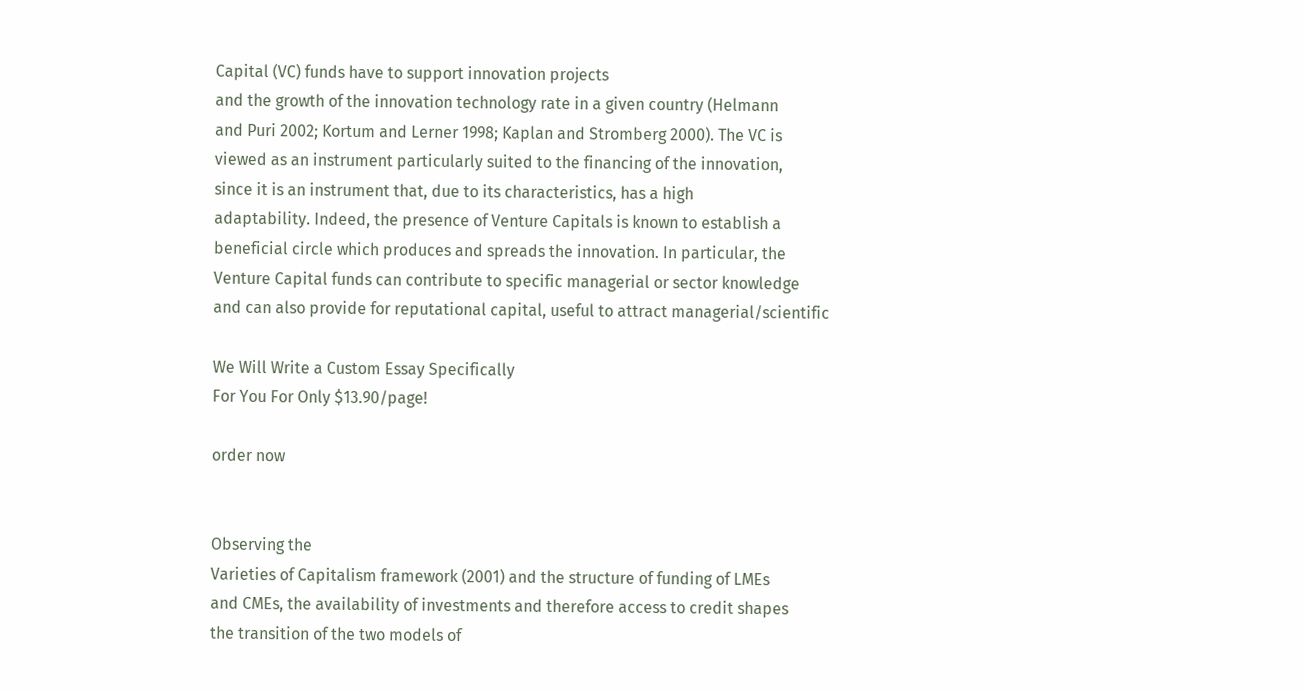Capital (VC) funds have to support innovation projects
and the growth of the innovation technology rate in a given country (Helmann
and Puri 2002; Kortum and Lerner 1998; Kaplan and Stromberg 2000). The VC is
viewed as an instrument particularly suited to the financing of the innovation,
since it is an instrument that, due to its characteristics, has a high
adaptability. Indeed, the presence of Venture Capitals is known to establish a
beneficial circle which produces and spreads the innovation. In particular, the
Venture Capital funds can contribute to specific managerial or sector knowledge
and can also provide for reputational capital, useful to attract managerial/scientific

We Will Write a Custom Essay Specifically
For You For Only $13.90/page!

order now


Observing the
Varieties of Capitalism framework (2001) and the structure of funding of LMEs
and CMEs, the availability of investments and therefore access to credit shapes
the transition of the two models of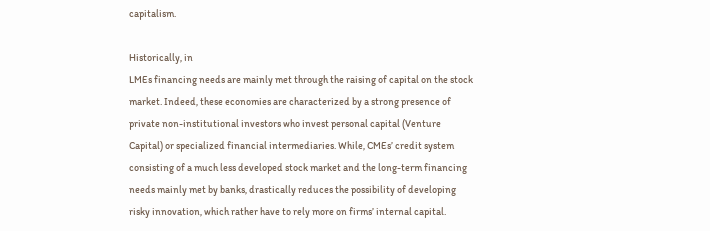capitalism.

Historically, in
LMEs financing needs are mainly met through the raising of capital on the stock
market. Indeed, these economies are characterized by a strong presence of
private non-institutional investors who invest personal capital (Venture
Capital) or specialized financial intermediaries. While, CMEs’ credit system
consisting of a much less developed stock market and the long-term financing
needs mainly met by banks, drastically reduces the possibility of developing
risky innovation, which rather have to rely more on firms’ internal capital.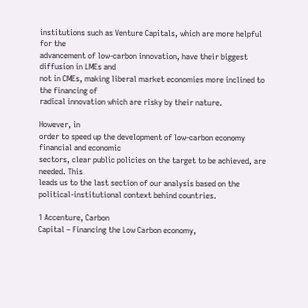institutions such as Venture Capitals, which are more helpful for the
advancement of low-carbon innovation, have their biggest diffusion in LMEs and
not in CMEs, making liberal market economies more inclined to the financing of
radical innovation which are risky by their nature.

However, in
order to speed up the development of low-carbon economy financial and economic
sectors, clear public policies on the target to be achieved, are needed. This
leads us to the last section of our analysis based on the
political-institutional context behind countries.

1 Accenture, Carbon
Capital – Financing the Low Carbon economy,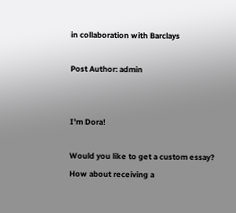in collaboration with Barclays

Post Author: admin


I'm Dora!

Would you like to get a custom essay? How about receiving a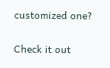customized one?

Check it out